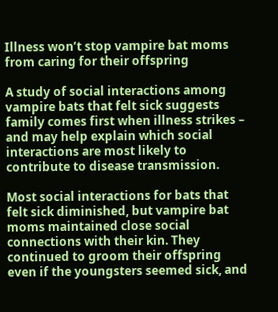Illness won’t stop vampire bat moms from caring for their offspring

A study of social interactions among vampire bats that felt sick suggests family comes first when illness strikes – and may help explain which social interactions are most likely to contribute to disease transmission.

Most social interactions for bats that felt sick diminished, but vampire bat moms maintained close social connections with their kin. They continued to groom their offspring even if the youngsters seemed sick, and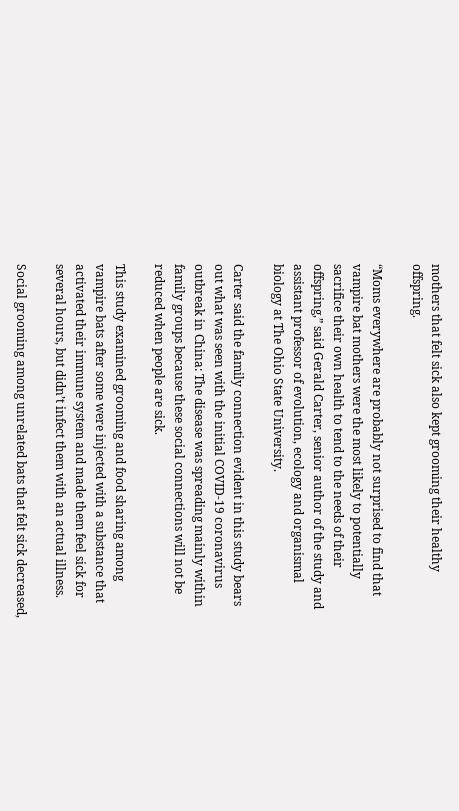mothers that felt sick also kept grooming their healthy offspring.

“Moms everywhere are probably not surprised to find that vampire bat mothers were the most likely to potentially sacrifice their own health to tend to the needs of their offspring,” said Gerald Carter, senior author of the study and assistant professor of evolution, ecology and organismal biology at The Ohio State University.

Carter said the family connection evident in this study bears out what was seen with the initial COVID-19 coronavirus outbreak in China: The disease was spreading mainly within family groups because these social connections will not be reduced when people are sick.

This study examined grooming and food sharing among vampire bats after some were injected with a substance that activated their immune system and made them feel sick for several hours, but didn’t infect them with an actual illness.

Social grooming among unrelated bats that felt sick decreased,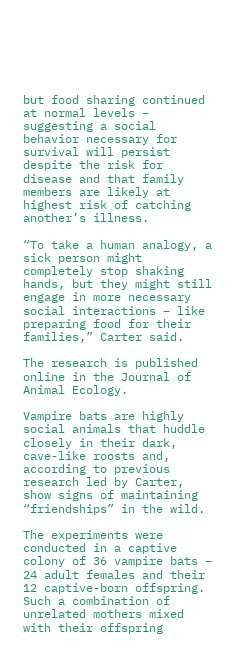but food sharing continued at normal levels – suggesting a social behavior necessary for survival will persist despite the risk for disease and that family members are likely at highest risk of catching another’s illness.

“To take a human analogy, a sick person might completely stop shaking hands, but they might still engage in more necessary social interactions – like preparing food for their families,” Carter said.

The research is published online in the Journal of Animal Ecology.

Vampire bats are highly social animals that huddle closely in their dark, cave-like roosts and, according to previous research led by Carter, show signs of maintaining “friendships” in the wild.

The experiments were conducted in a captive colony of 36 vampire bats – 24 adult females and their 12 captive-born offspring. Such a combination of unrelated mothers mixed with their offspring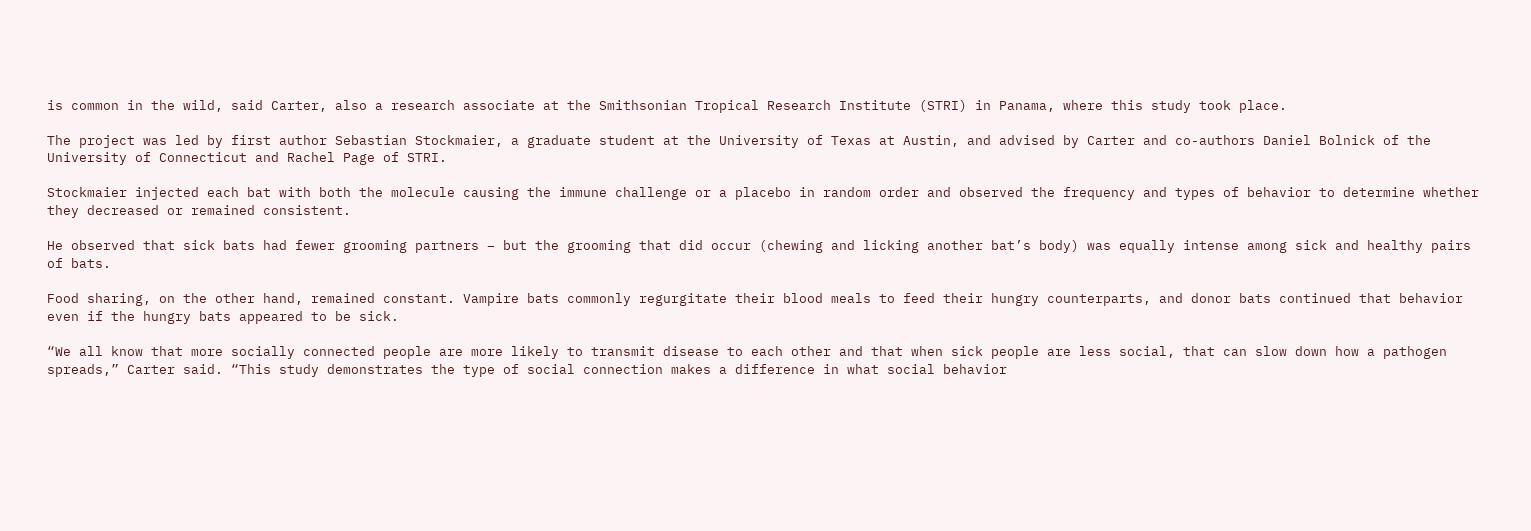is common in the wild, said Carter, also a research associate at the Smithsonian Tropical Research Institute (STRI) in Panama, where this study took place.

The project was led by first author Sebastian Stockmaier, a graduate student at the University of Texas at Austin, and advised by Carter and co-authors Daniel Bolnick of the University of Connecticut and Rachel Page of STRI.

Stockmaier injected each bat with both the molecule causing the immune challenge or a placebo in random order and observed the frequency and types of behavior to determine whether they decreased or remained consistent.

He observed that sick bats had fewer grooming partners – but the grooming that did occur (chewing and licking another bat’s body) was equally intense among sick and healthy pairs of bats.

Food sharing, on the other hand, remained constant. Vampire bats commonly regurgitate their blood meals to feed their hungry counterparts, and donor bats continued that behavior even if the hungry bats appeared to be sick.

“We all know that more socially connected people are more likely to transmit disease to each other and that when sick people are less social, that can slow down how a pathogen spreads,” Carter said. “This study demonstrates the type of social connection makes a difference in what social behavior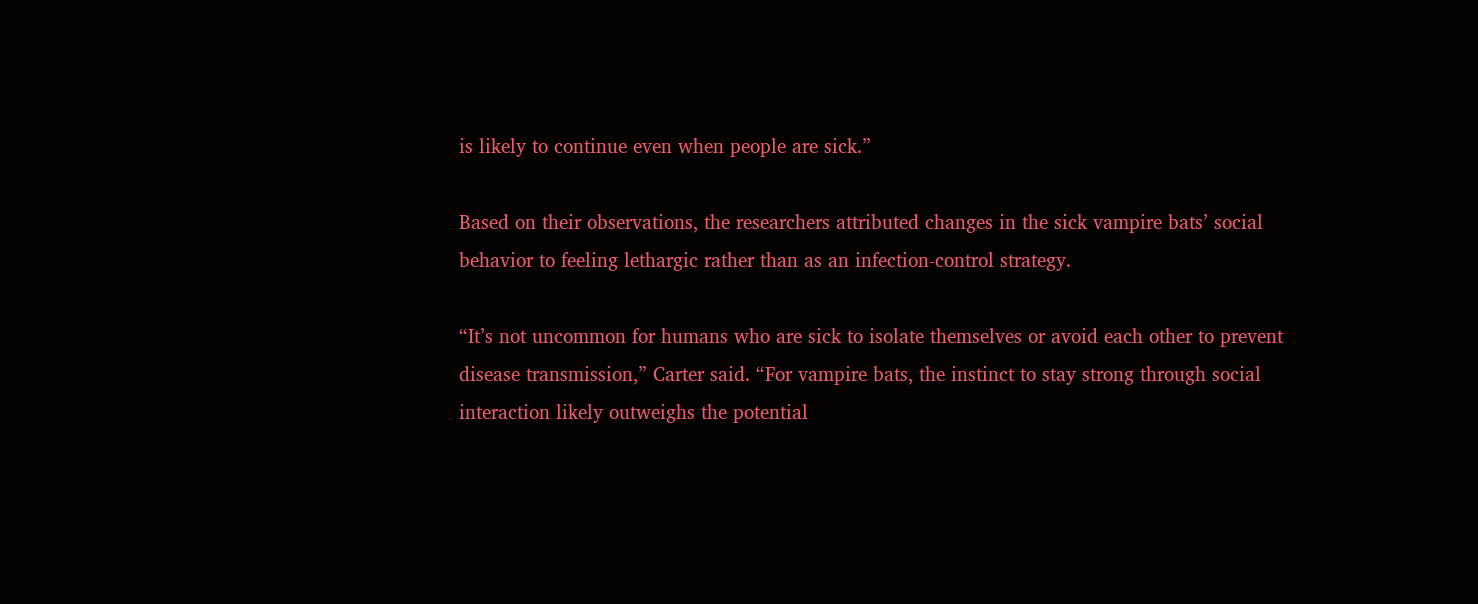is likely to continue even when people are sick.”

Based on their observations, the researchers attributed changes in the sick vampire bats’ social behavior to feeling lethargic rather than as an infection-control strategy.

“It’s not uncommon for humans who are sick to isolate themselves or avoid each other to prevent disease transmission,” Carter said. “For vampire bats, the instinct to stay strong through social interaction likely outweighs the potential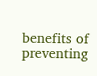benefits of preventing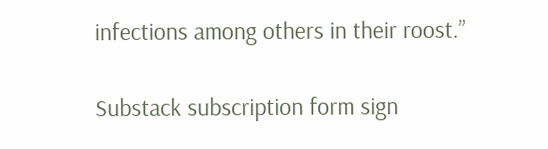infections among others in their roost.”

Substack subscription form sign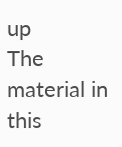up
The material in this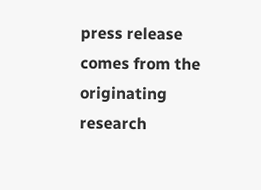press release comes from the originating research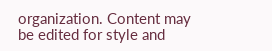organization. Content may be edited for style and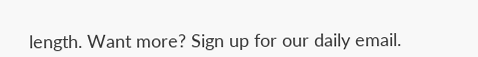length. Want more? Sign up for our daily email.